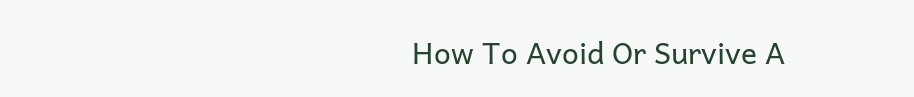How To Avoid Or Survive A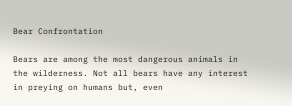Bear Confrontation

Bears are among the most dangerous animals in the wilderness. Not all bears have any interest in preying on humans but, even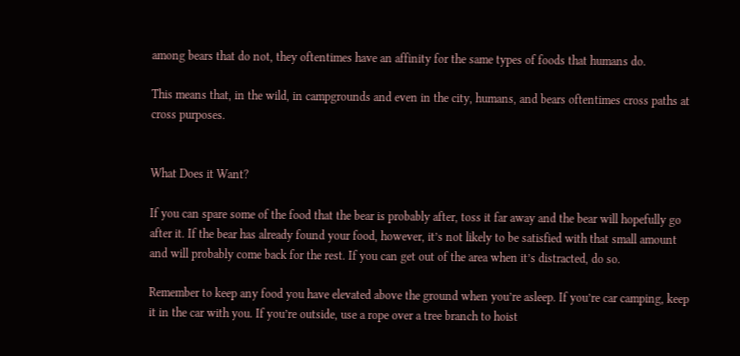among bears that do not, they oftentimes have an affinity for the same types of foods that humans do.

This means that, in the wild, in campgrounds and even in the city, humans, and bears oftentimes cross paths at cross purposes.


What Does it Want?

If you can spare some of the food that the bear is probably after, toss it far away and the bear will hopefully go after it. If the bear has already found your food, however, it’s not likely to be satisfied with that small amount and will probably come back for the rest. If you can get out of the area when it’s distracted, do so.

Remember to keep any food you have elevated above the ground when you’re asleep. If you’re car camping, keep it in the car with you. If you’re outside, use a rope over a tree branch to hoist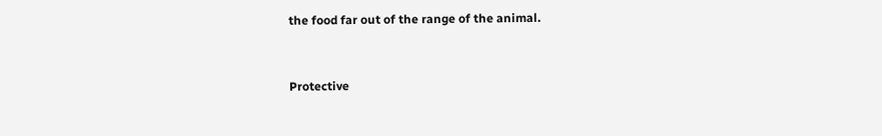the food far out of the range of the animal.


Protective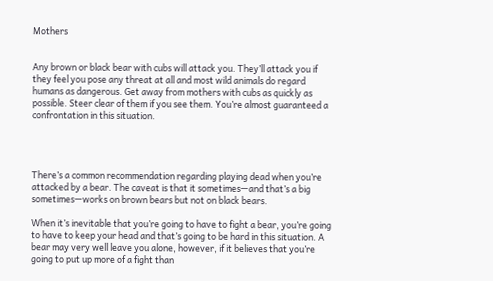Mothers


Any brown or black bear with cubs will attack you. They’ll attack you if they feel you pose any threat at all and most wild animals do regard humans as dangerous. Get away from mothers with cubs as quickly as possible. Steer clear of them if you see them. You’re almost guaranteed a confrontation in this situation.




There’s a common recommendation regarding playing dead when you’re attacked by a bear. The caveat is that it sometimes—and that’s a big sometimes—works on brown bears but not on black bears.

When it’s inevitable that you’re going to have to fight a bear, you’re going to have to keep your head and that’s going to be hard in this situation. A bear may very well leave you alone, however, if it believes that you’re going to put up more of a fight than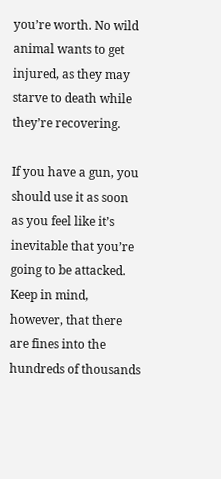you’re worth. No wild animal wants to get injured, as they may starve to death while they’re recovering.

If you have a gun, you should use it as soon as you feel like it’s inevitable that you’re going to be attacked. Keep in mind, however, that there are fines into the hundreds of thousands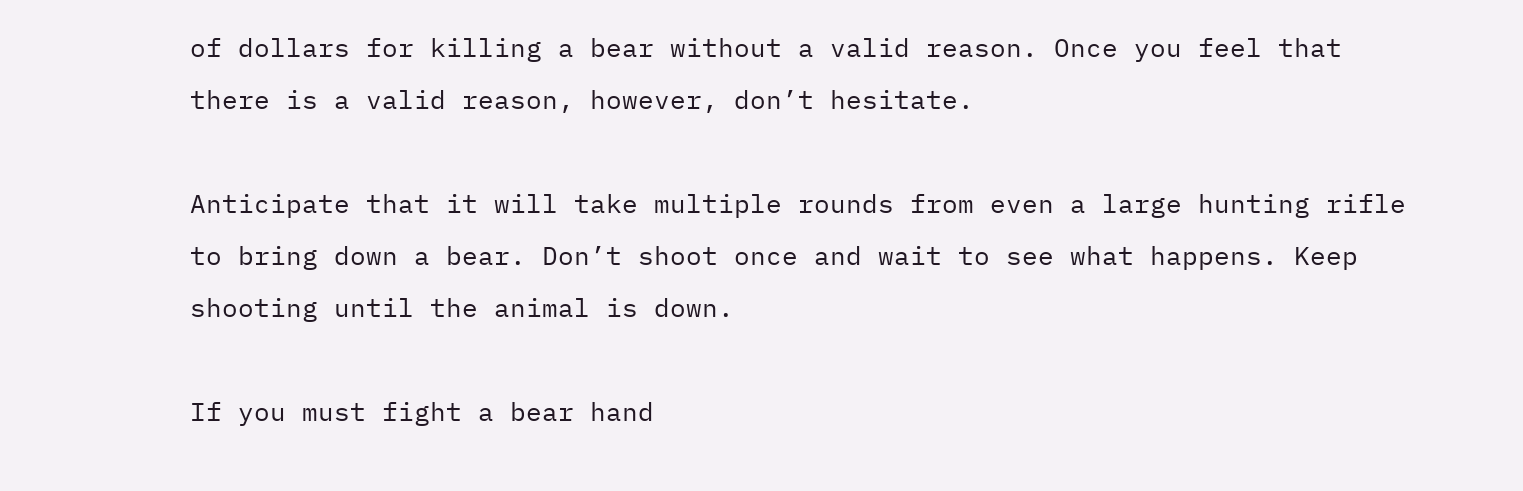of dollars for killing a bear without a valid reason. Once you feel that there is a valid reason, however, don’t hesitate.

Anticipate that it will take multiple rounds from even a large hunting rifle to bring down a bear. Don’t shoot once and wait to see what happens. Keep shooting until the animal is down.

If you must fight a bear hand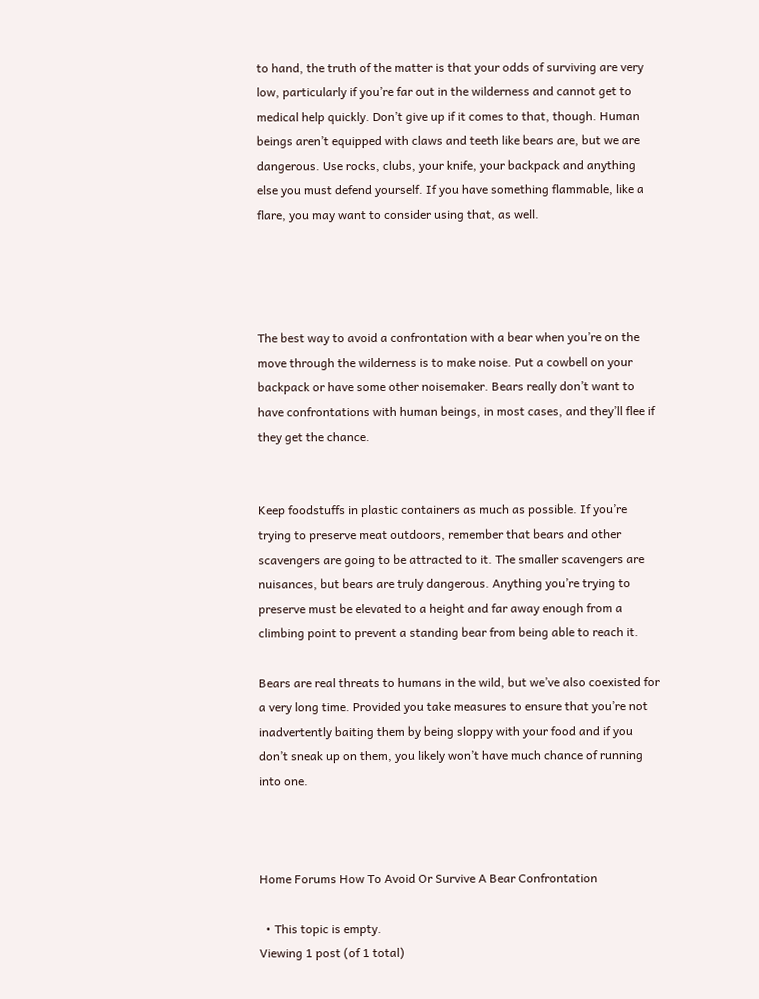to hand, the truth of the matter is that your odds of surviving are very low, particularly if you’re far out in the wilderness and cannot get to medical help quickly. Don’t give up if it comes to that, though. Human beings aren’t equipped with claws and teeth like bears are, but we are dangerous. Use rocks, clubs, your knife, your backpack and anything else you must defend yourself. If you have something flammable, like a flare, you may want to consider using that, as well.




The best way to avoid a confrontation with a bear when you’re on the move through the wilderness is to make noise. Put a cowbell on your backpack or have some other noisemaker. Bears really don’t want to have confrontations with human beings, in most cases, and they’ll flee if they get the chance.


Keep foodstuffs in plastic containers as much as possible. If you’re trying to preserve meat outdoors, remember that bears and other scavengers are going to be attracted to it. The smaller scavengers are nuisances, but bears are truly dangerous. Anything you’re trying to preserve must be elevated to a height and far away enough from a climbing point to prevent a standing bear from being able to reach it.

Bears are real threats to humans in the wild, but we’ve also coexisted for a very long time. Provided you take measures to ensure that you’re not inadvertently baiting them by being sloppy with your food and if you don’t sneak up on them, you likely won’t have much chance of running into one.



Home Forums How To Avoid Or Survive A Bear Confrontation

  • This topic is empty.
Viewing 1 post (of 1 total)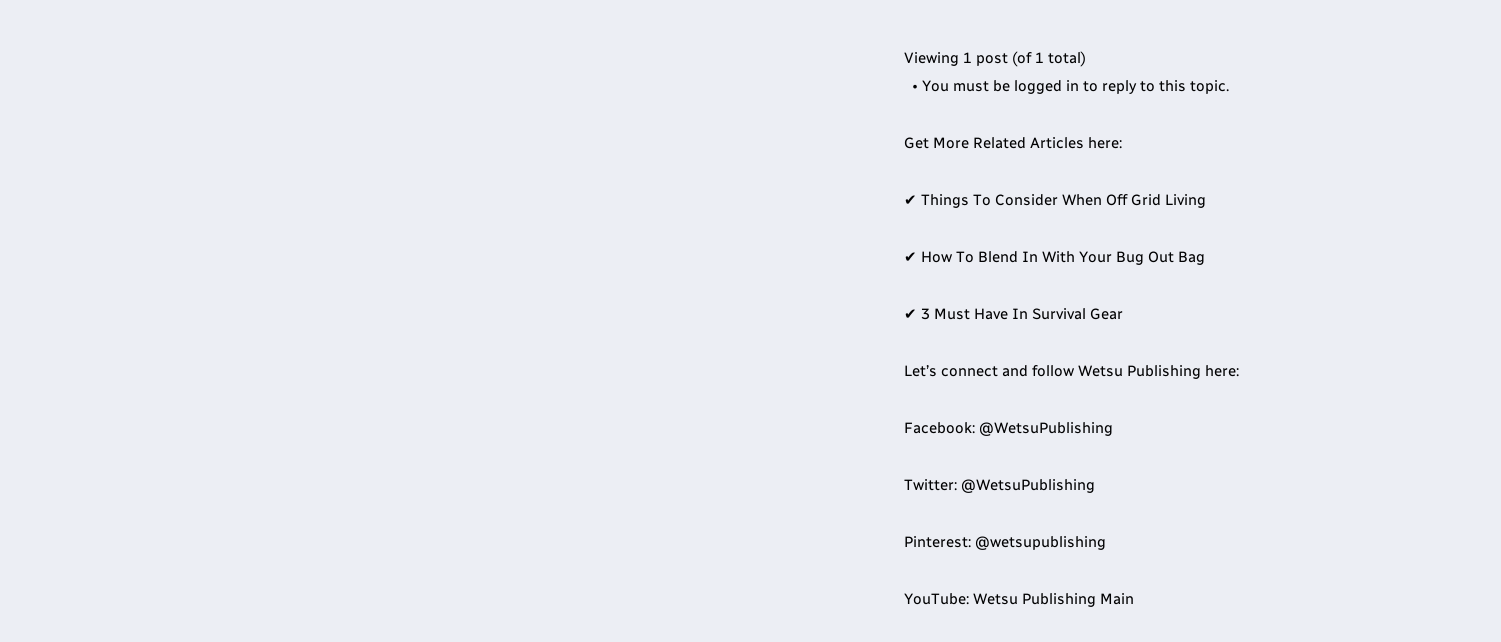Viewing 1 post (of 1 total)
  • You must be logged in to reply to this topic.

Get More Related Articles here:

✔ Things To Consider When Off Grid Living

✔ How To Blend In With Your Bug Out Bag

✔ 3 Must Have In Survival Gear

Let’s connect and follow Wetsu Publishing here:

Facebook: @WetsuPublishing

Twitter: @WetsuPublishing

Pinterest: @wetsupublishing

YouTube: Wetsu Publishing Main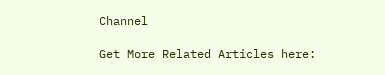Channel

Get More Related Articles here: